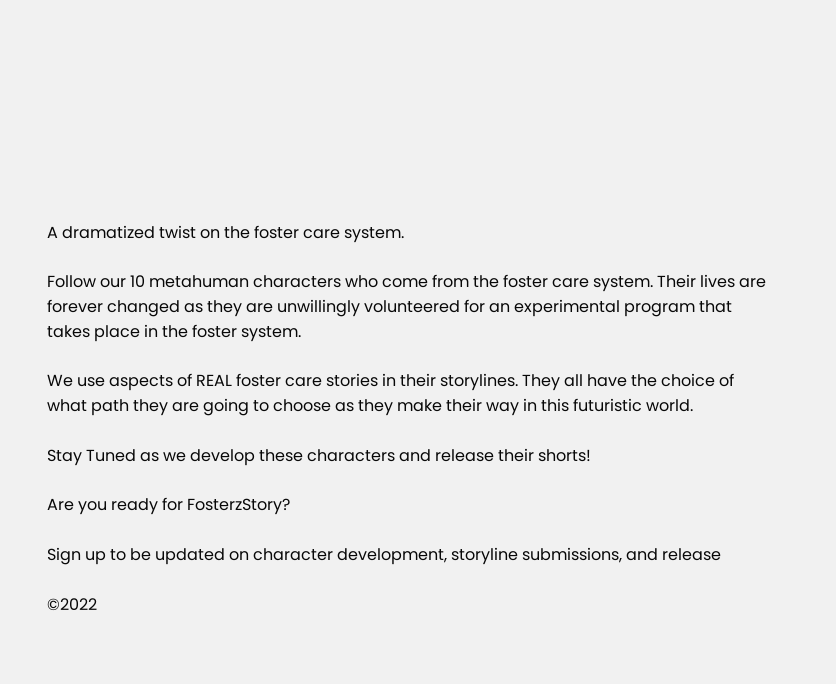A dramatized twist on the foster care system.

Follow our 10 metahuman characters who come from the foster care system. Their lives are forever changed as they are unwillingly volunteered for an experimental program that takes place in the foster system.

We use aspects of REAL foster care stories in their storylines. They all have the choice of what path they are going to choose as they make their way in this futuristic world.

Stay Tuned as we develop these characters and release their shorts!

Are you ready for FosterzStory?

Sign up to be updated on character development, storyline submissions, and release

©2022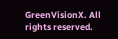GreenVisionX. All rights reserved.